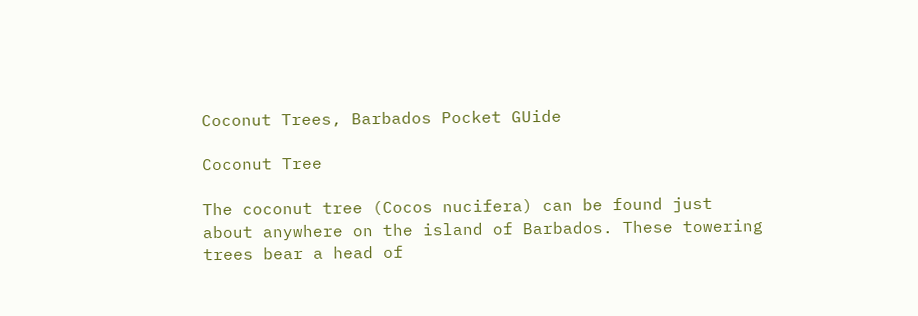Coconut Trees, Barbados Pocket GUide

Coconut Tree

The coconut tree (Cocos nucifera) can be found just about anywhere on the island of Barbados. These towering trees bear a head of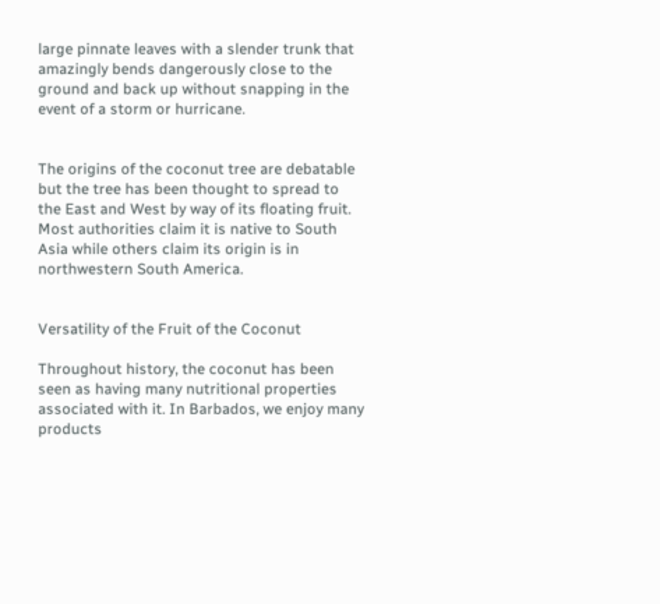large pinnate leaves with a slender trunk that amazingly bends dangerously close to the ground and back up without snapping in the event of a storm or hurricane.


The origins of the coconut tree are debatable but the tree has been thought to spread to the East and West by way of its floating fruit. Most authorities claim it is native to South Asia while others claim its origin is in northwestern South America.


Versatility of the Fruit of the Coconut

Throughout history, the coconut has been seen as having many nutritional properties associated with it. In Barbados, we enjoy many products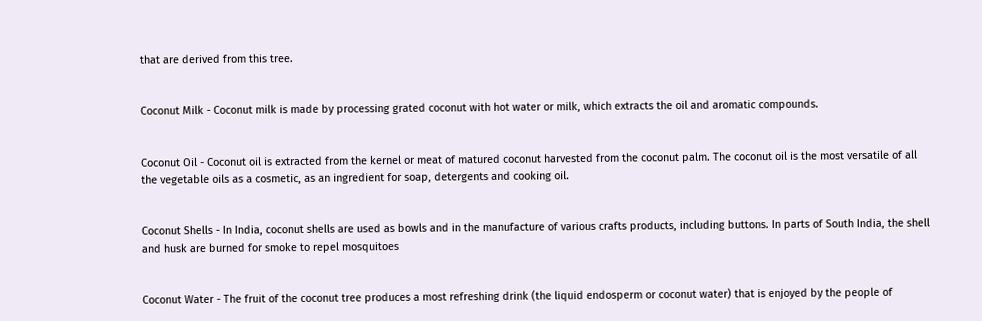that are derived from this tree.


Coconut Milk - Coconut milk is made by processing grated coconut with hot water or milk, which extracts the oil and aromatic compounds.


Coconut Oil - Coconut oil is extracted from the kernel or meat of matured coconut harvested from the coconut palm. The coconut oil is the most versatile of all the vegetable oils as a cosmetic, as an ingredient for soap, detergents and cooking oil.


Coconut Shells - In India, coconut shells are used as bowls and in the manufacture of various crafts products, including buttons. In parts of South India, the shell and husk are burned for smoke to repel mosquitoes


Coconut Water - The fruit of the coconut tree produces a most refreshing drink (the liquid endosperm or coconut water) that is enjoyed by the people of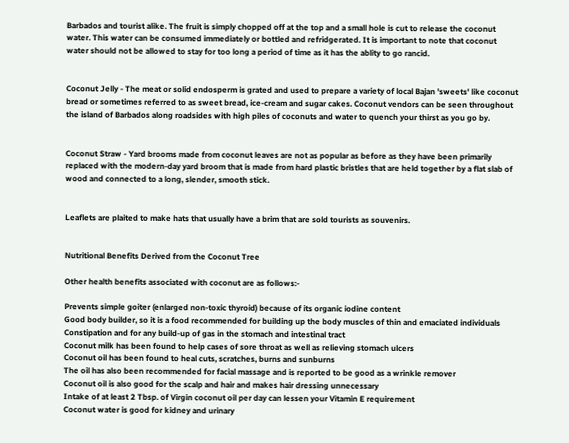Barbados and tourist alike. The fruit is simply chopped off at the top and a small hole is cut to release the coconut water. This water can be consumed immediately or bottled and refridgerated. It is important to note that coconut water should not be allowed to stay for too long a period of time as it has the ablity to go rancid.


Coconut Jelly - The meat or solid endosperm is grated and used to prepare a variety of local Bajan 'sweets' like coconut bread or sometimes referred to as sweet bread, ice-cream and sugar cakes. Coconut vendors can be seen throughout the island of Barbados along roadsides with high piles of coconuts and water to quench your thirst as you go by.


Coconut Straw - Yard brooms made from coconut leaves are not as popular as before as they have been primarily replaced with the modern-day yard broom that is made from hard plastic bristles that are held together by a flat slab of wood and connected to a long, slender, smooth stick.


Leaflets are plaited to make hats that usually have a brim that are sold tourists as souvenirs.


Nutritional Benefits Derived from the Coconut Tree

Other health benefits associated with coconut are as follows:-

Prevents simple goiter (enlarged non-toxic thyroid) because of its organic iodine content
Good body builder, so it is a food recommended for building up the body muscles of thin and emaciated individuals
Constipation and for any build-up of gas in the stomach and intestinal tract
Coconut milk has been found to help cases of sore throat as well as relieving stomach ulcers
Coconut oil has been found to heal cuts, scratches, burns and sunburns
The oil has also been recommended for facial massage and is reported to be good as a wrinkle remover
Coconut oil is also good for the scalp and hair and makes hair dressing unnecessary
Intake of at least 2 Tbsp. of Virgin coconut oil per day can lessen your Vitamin E requirement
Coconut water is good for kidney and urinary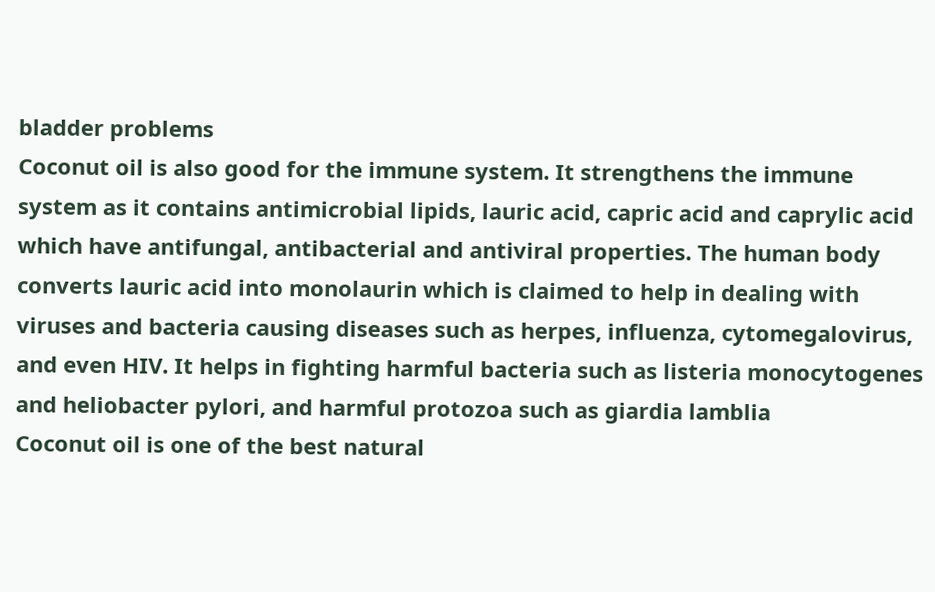bladder problems
Coconut oil is also good for the immune system. It strengthens the immune system as it contains antimicrobial lipids, lauric acid, capric acid and caprylic acid which have antifungal, antibacterial and antiviral properties. The human body converts lauric acid into monolaurin which is claimed to help in dealing with viruses and bacteria causing diseases such as herpes, influenza, cytomegalovirus, and even HIV. It helps in fighting harmful bacteria such as listeria monocytogenes and heliobacter pylori, and harmful protozoa such as giardia lamblia
Coconut oil is one of the best natural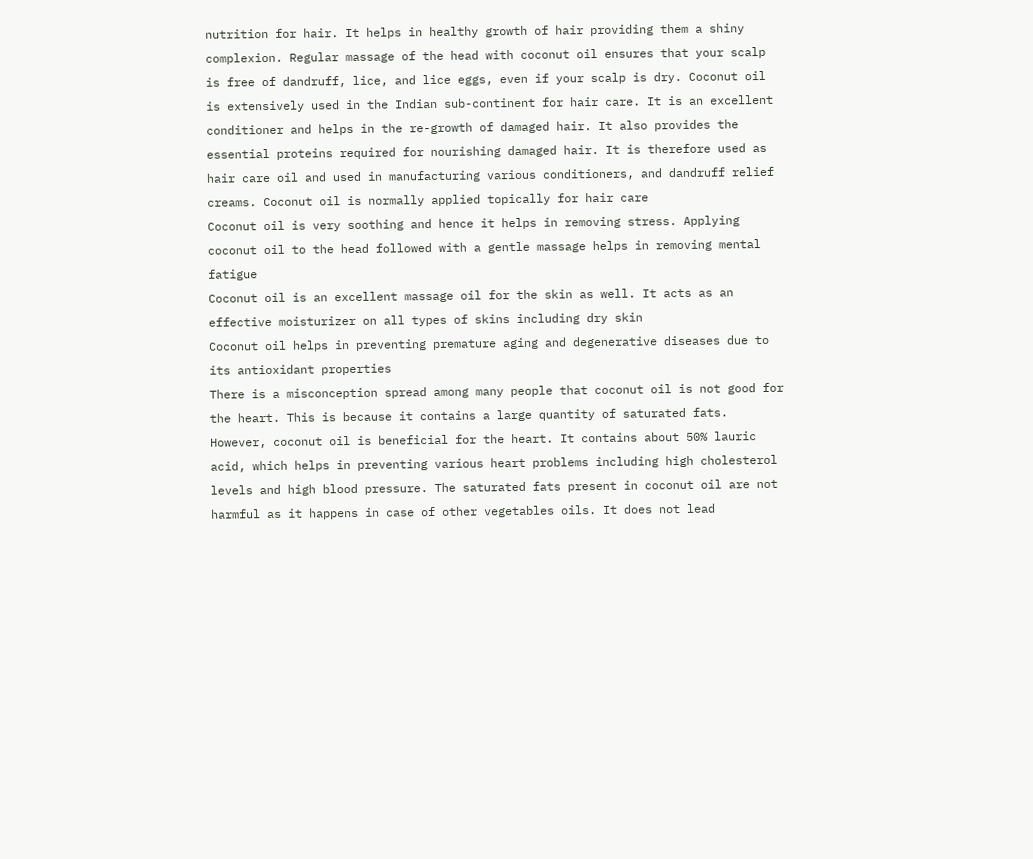nutrition for hair. It helps in healthy growth of hair providing them a shiny complexion. Regular massage of the head with coconut oil ensures that your scalp is free of dandruff, lice, and lice eggs, even if your scalp is dry. Coconut oil is extensively used in the Indian sub-continent for hair care. It is an excellent conditioner and helps in the re-growth of damaged hair. It also provides the essential proteins required for nourishing damaged hair. It is therefore used as hair care oil and used in manufacturing various conditioners, and dandruff relief creams. Coconut oil is normally applied topically for hair care
Coconut oil is very soothing and hence it helps in removing stress. Applying coconut oil to the head followed with a gentle massage helps in removing mental fatigue
Coconut oil is an excellent massage oil for the skin as well. It acts as an effective moisturizer on all types of skins including dry skin
Coconut oil helps in preventing premature aging and degenerative diseases due to its antioxidant properties
There is a misconception spread among many people that coconut oil is not good for the heart. This is because it contains a large quantity of saturated fats. However, coconut oil is beneficial for the heart. It contains about 50% lauric acid, which helps in preventing various heart problems including high cholesterol levels and high blood pressure. The saturated fats present in coconut oil are not harmful as it happens in case of other vegetables oils. It does not lead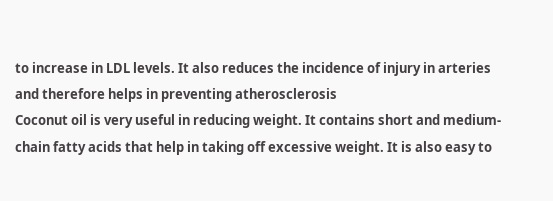to increase in LDL levels. It also reduces the incidence of injury in arteries and therefore helps in preventing atherosclerosis
Coconut oil is very useful in reducing weight. It contains short and medium-chain fatty acids that help in taking off excessive weight. It is also easy to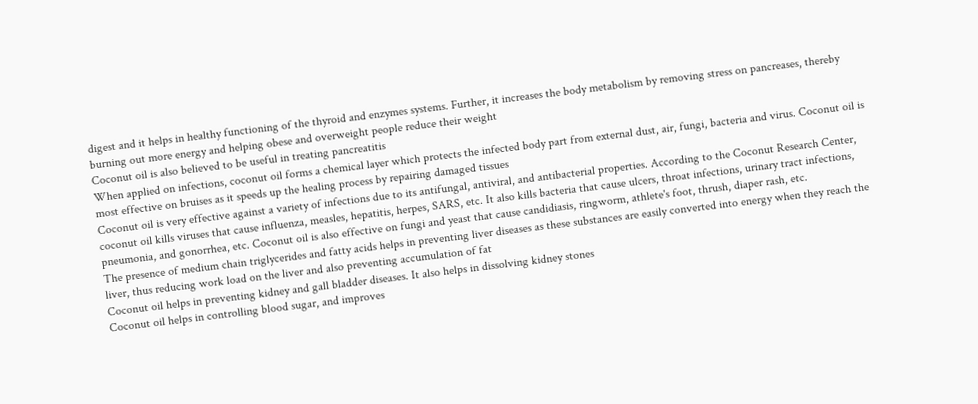digest and it helps in healthy functioning of the thyroid and enzymes systems. Further, it increases the body metabolism by removing stress on pancreases, thereby burning out more energy and helping obese and overweight people reduce their weight
Coconut oil is also believed to be useful in treating pancreatitis
When applied on infections, coconut oil forms a chemical layer which protects the infected body part from external dust, air, fungi, bacteria and virus. Coconut oil is most effective on bruises as it speeds up the healing process by repairing damaged tissues
Coconut oil is very effective against a variety of infections due to its antifungal, antiviral, and antibacterial properties. According to the Coconut Research Center, coconut oil kills viruses that cause influenza, measles, hepatitis, herpes, SARS, etc. It also kills bacteria that cause ulcers, throat infections, urinary tract infections, pneumonia, and gonorrhea, etc. Coconut oil is also effective on fungi and yeast that cause candidiasis, ringworm, athlete's foot, thrush, diaper rash, etc.
The presence of medium chain triglycerides and fatty acids helps in preventing liver diseases as these substances are easily converted into energy when they reach the liver, thus reducing work load on the liver and also preventing accumulation of fat
Coconut oil helps in preventing kidney and gall bladder diseases. It also helps in dissolving kidney stones
Coconut oil helps in controlling blood sugar, and improves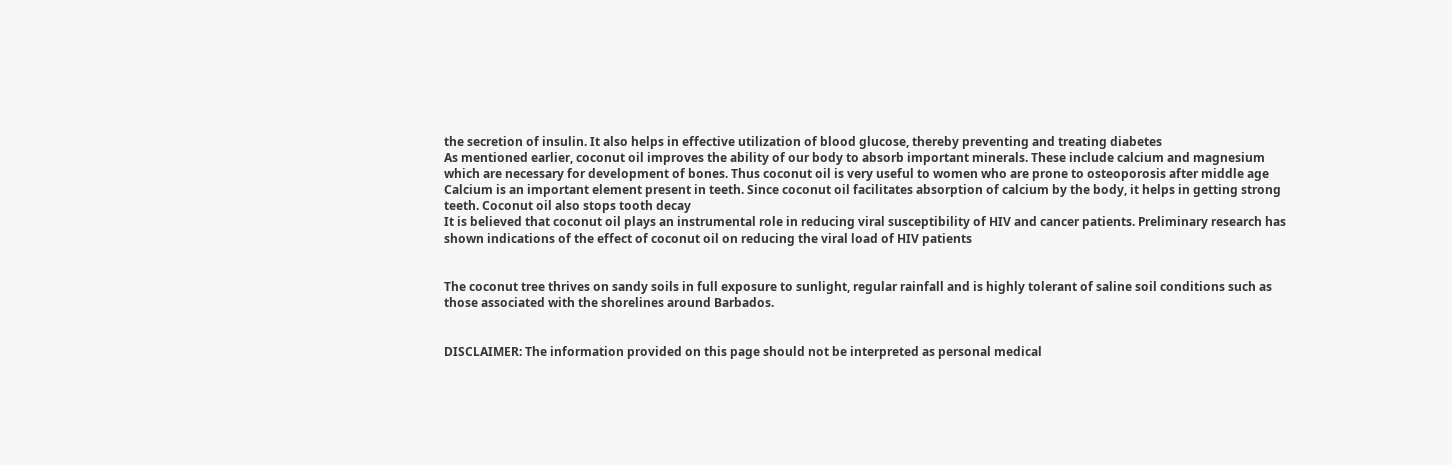the secretion of insulin. It also helps in effective utilization of blood glucose, thereby preventing and treating diabetes
As mentioned earlier, coconut oil improves the ability of our body to absorb important minerals. These include calcium and magnesium which are necessary for development of bones. Thus coconut oil is very useful to women who are prone to osteoporosis after middle age
Calcium is an important element present in teeth. Since coconut oil facilitates absorption of calcium by the body, it helps in getting strong teeth. Coconut oil also stops tooth decay
It is believed that coconut oil plays an instrumental role in reducing viral susceptibility of HIV and cancer patients. Preliminary research has shown indications of the effect of coconut oil on reducing the viral load of HIV patients


The coconut tree thrives on sandy soils in full exposure to sunlight, regular rainfall and is highly tolerant of saline soil conditions such as those associated with the shorelines around Barbados.


DISCLAIMER: The information provided on this page should not be interpreted as personal medical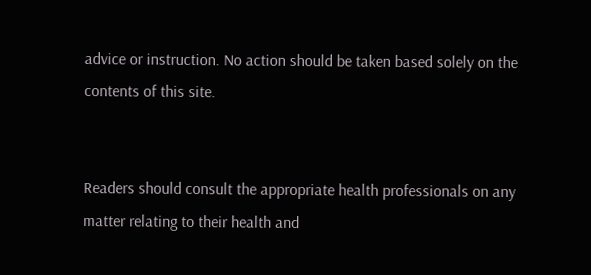advice or instruction. No action should be taken based solely on the contents of this site.


Readers should consult the appropriate health professionals on any matter relating to their health and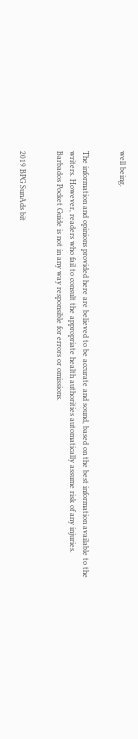well being.


The information and opinions provided here are believed to be accurate and sound, based on the best information available to the writers. However, readers who fail to consult the appropriate health authorities automatically assume risk of any injuries. Barbados Pocket Guide is not in any way responsible for errors or omissions.


2019 BPG SunAds bit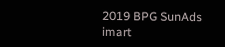2019 BPG SunAds imart